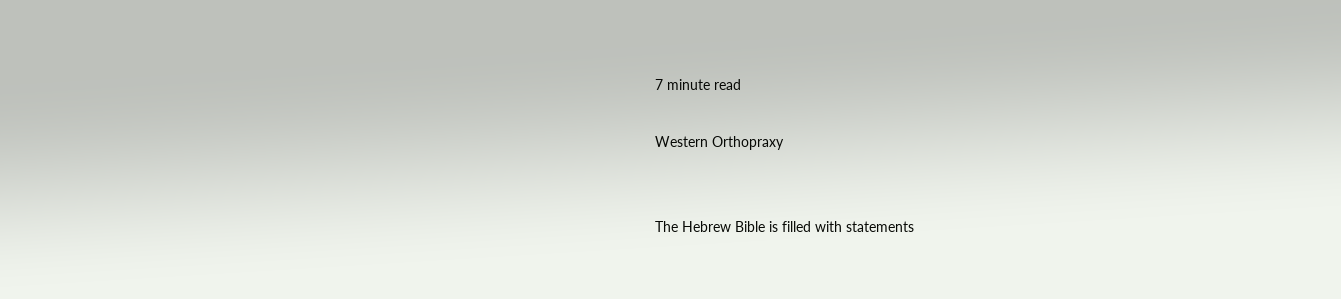7 minute read

Western Orthopraxy


The Hebrew Bible is filled with statements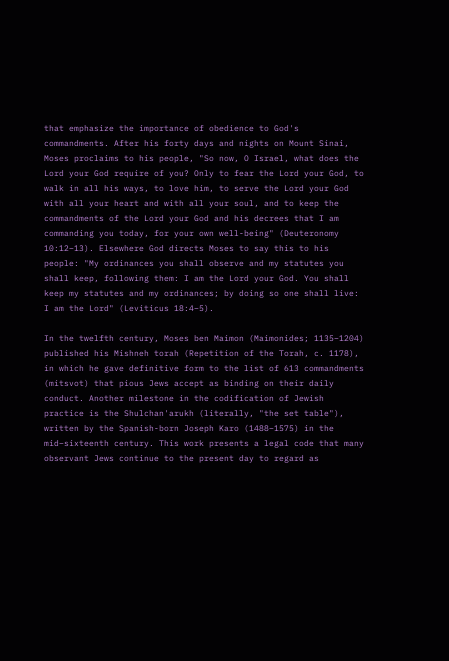that emphasize the importance of obedience to God's commandments. After his forty days and nights on Mount Sinai, Moses proclaims to his people, "So now, O Israel, what does the Lord your God require of you? Only to fear the Lord your God, to walk in all his ways, to love him, to serve the Lord your God with all your heart and with all your soul, and to keep the commandments of the Lord your God and his decrees that I am commanding you today, for your own well-being" (Deuteronomy 10:12–13). Elsewhere God directs Moses to say this to his people: "My ordinances you shall observe and my statutes you shall keep, following them: I am the Lord your God. You shall keep my statutes and my ordinances; by doing so one shall live: I am the Lord" (Leviticus 18:4–5).

In the twelfth century, Moses ben Maimon (Maimonides; 1135–1204) published his Mishneh torah (Repetition of the Torah, c. 1178), in which he gave definitive form to the list of 613 commandments (mitsvot) that pious Jews accept as binding on their daily conduct. Another milestone in the codification of Jewish practice is the Shulchan'arukh (literally, "the set table"), written by the Spanish-born Joseph Karo (1488–1575) in the mid–sixteenth century. This work presents a legal code that many observant Jews continue to the present day to regard as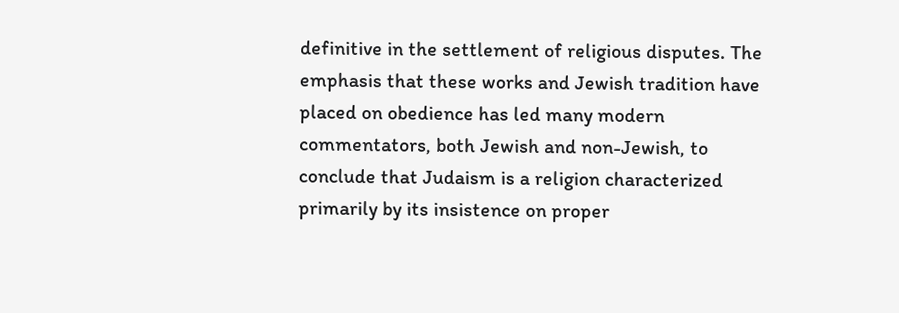definitive in the settlement of religious disputes. The emphasis that these works and Jewish tradition have placed on obedience has led many modern commentators, both Jewish and non-Jewish, to conclude that Judaism is a religion characterized primarily by its insistence on proper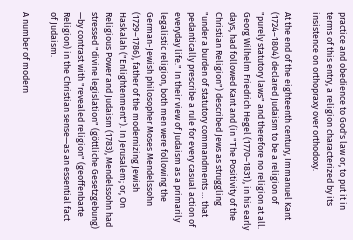practice and obedience to God's law or, to put it in terms of this entry, a religion characterized by its insistence on orthopraxy over orthodoxy.

At the end of the eighteenth century, Immanuel Kant (1724–1804) declared Judaism to be a religion of "purely statutory laws" and therefore no religion at all. Georg Wilhelm Friedrich Hegel (1770–1831), in his early days, had followed Kant and (in "The Positivity of the Christian Religion") described Jews as struggling "under a burden of statutory commandments … that pedantically prescribe a rule for every casual action of everyday life." In their view of Judaism as a primarily legalistic religion, both men were following the German-Jewish philosopher Moses Mendelssohn (1729–1786), father of the modernizing Jewish Haskalah ("Enlightenment"). In Jerusalem; or, On Religious Power and Judaism (1783), Mendelssohn had stressed "divine legislation" (göttliche Gesetzgebung) —by contrast with "revealed religion" (geoffenbarte Religion) in the Christian sense—as an essential fact of Judaism.

A number of modern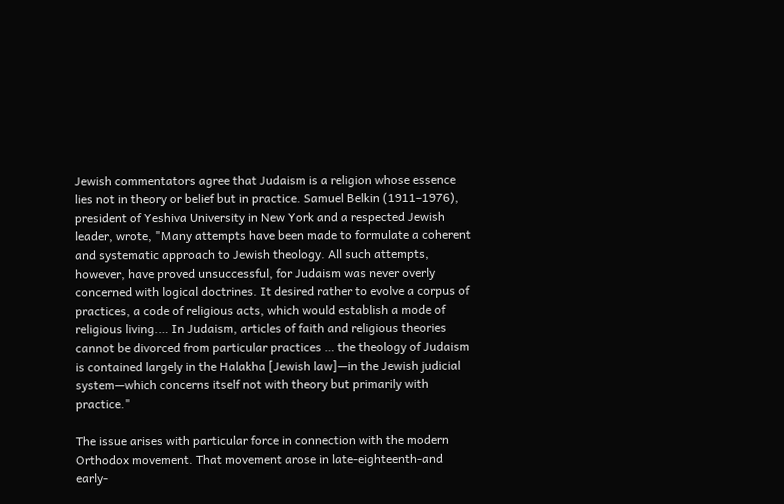Jewish commentators agree that Judaism is a religion whose essence lies not in theory or belief but in practice. Samuel Belkin (1911–1976), president of Yeshiva University in New York and a respected Jewish leader, wrote, "Many attempts have been made to formulate a coherent and systematic approach to Jewish theology. All such attempts, however, have proved unsuccessful, for Judaism was never overly concerned with logical doctrines. It desired rather to evolve a corpus of practices, a code of religious acts, which would establish a mode of religious living.… In Judaism, articles of faith and religious theories cannot be divorced from particular practices … the theology of Judaism is contained largely in the Halakha [Jewish law]—in the Jewish judicial system—which concerns itself not with theory but primarily with practice."

The issue arises with particular force in connection with the modern Orthodox movement. That movement arose in late-eighteenth-and early-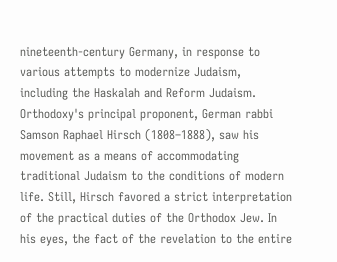nineteenth-century Germany, in response to various attempts to modernize Judaism, including the Haskalah and Reform Judaism. Orthodoxy's principal proponent, German rabbi Samson Raphael Hirsch (1808–1888), saw his movement as a means of accommodating traditional Judaism to the conditions of modern life. Still, Hirsch favored a strict interpretation of the practical duties of the Orthodox Jew. In his eyes, the fact of the revelation to the entire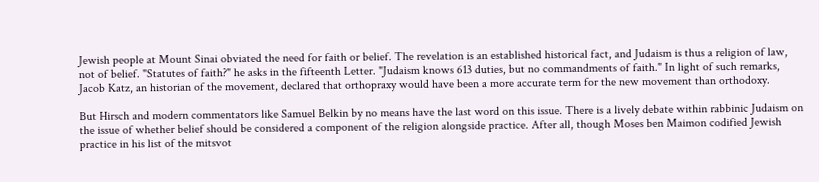Jewish people at Mount Sinai obviated the need for faith or belief. The revelation is an established historical fact, and Judaism is thus a religion of law, not of belief. "Statutes of faith?" he asks in the fifteenth Letter. "Judaism knows 613 duties, but no commandments of faith." In light of such remarks, Jacob Katz, an historian of the movement, declared that orthopraxy would have been a more accurate term for the new movement than orthodoxy.

But Hirsch and modern commentators like Samuel Belkin by no means have the last word on this issue. There is a lively debate within rabbinic Judaism on the issue of whether belief should be considered a component of the religion alongside practice. After all, though Moses ben Maimon codified Jewish practice in his list of the mitsvot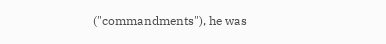("commandments"), he was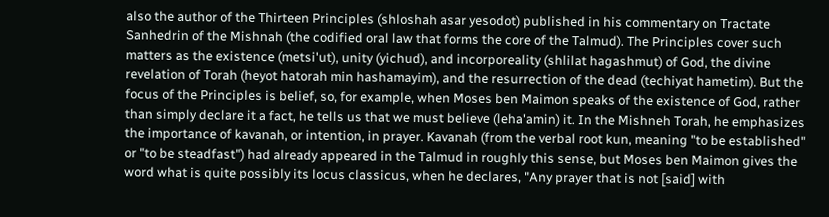also the author of the Thirteen Principles (shloshah asar yesodot) published in his commentary on Tractate Sanhedrin of the Mishnah (the codified oral law that forms the core of the Talmud). The Principles cover such matters as the existence (metsi'ut), unity (yichud), and incorporeality (shlilat hagashmut) of God, the divine revelation of Torah (heyot hatorah min hashamayim), and the resurrection of the dead (techiyat hametim). But the focus of the Principles is belief, so, for example, when Moses ben Maimon speaks of the existence of God, rather than simply declare it a fact, he tells us that we must believe (leha'amin) it. In the Mishneh Torah, he emphasizes the importance of kavanah, or intention, in prayer. Kavanah (from the verbal root kun, meaning "to be established" or "to be steadfast") had already appeared in the Talmud in roughly this sense, but Moses ben Maimon gives the word what is quite possibly its locus classicus, when he declares, "Any prayer that is not [said] with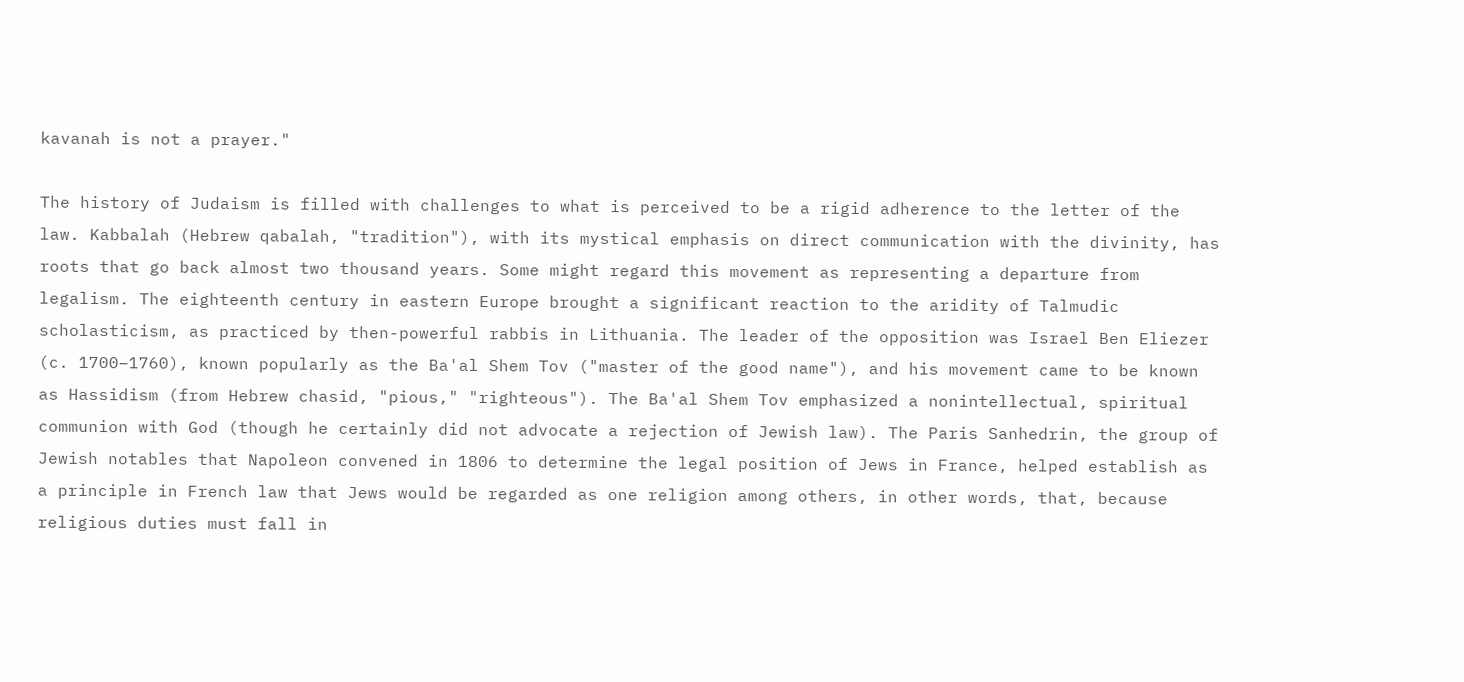kavanah is not a prayer."

The history of Judaism is filled with challenges to what is perceived to be a rigid adherence to the letter of the law. Kabbalah (Hebrew qabalah, "tradition"), with its mystical emphasis on direct communication with the divinity, has roots that go back almost two thousand years. Some might regard this movement as representing a departure from legalism. The eighteenth century in eastern Europe brought a significant reaction to the aridity of Talmudic scholasticism, as practiced by then-powerful rabbis in Lithuania. The leader of the opposition was Israel Ben Eliezer (c. 1700–1760), known popularly as the Ba'al Shem Tov ("master of the good name"), and his movement came to be known as Hassidism (from Hebrew chasid, "pious," "righteous"). The Ba'al Shem Tov emphasized a nonintellectual, spiritual communion with God (though he certainly did not advocate a rejection of Jewish law). The Paris Sanhedrin, the group of Jewish notables that Napoleon convened in 1806 to determine the legal position of Jews in France, helped establish as a principle in French law that Jews would be regarded as one religion among others, in other words, that, because religious duties must fall in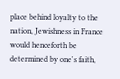place behind loyalty to the nation, Jewishness in France would henceforth be determined by one's faith,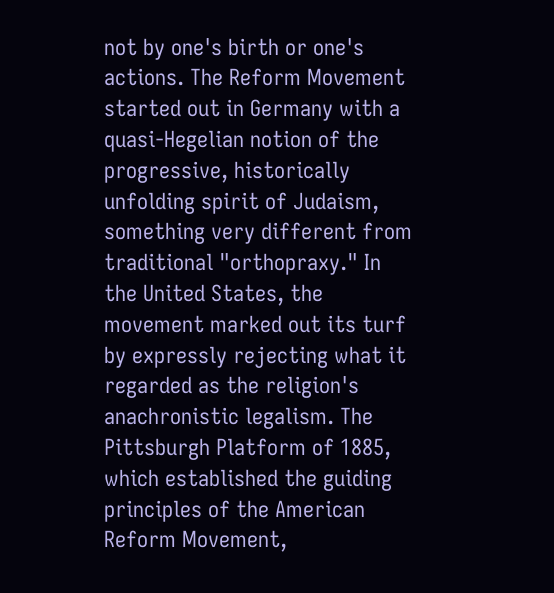not by one's birth or one's actions. The Reform Movement started out in Germany with a quasi-Hegelian notion of the progressive, historically unfolding spirit of Judaism, something very different from traditional "orthopraxy." In the United States, the movement marked out its turf by expressly rejecting what it regarded as the religion's anachronistic legalism. The Pittsburgh Platform of 1885, which established the guiding principles of the American Reform Movement,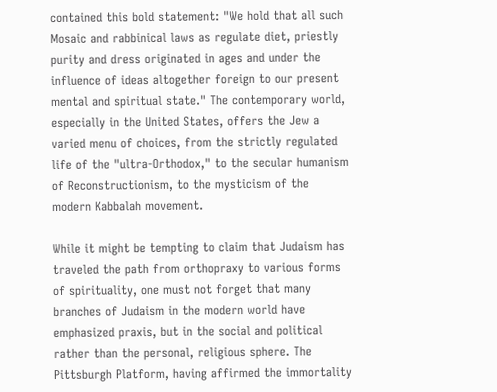contained this bold statement: "We hold that all such Mosaic and rabbinical laws as regulate diet, priestly purity and dress originated in ages and under the influence of ideas altogether foreign to our present mental and spiritual state." The contemporary world, especially in the United States, offers the Jew a varied menu of choices, from the strictly regulated life of the "ultra-Orthodox," to the secular humanism of Reconstructionism, to the mysticism of the modern Kabbalah movement.

While it might be tempting to claim that Judaism has traveled the path from orthopraxy to various forms of spirituality, one must not forget that many branches of Judaism in the modern world have emphasized praxis, but in the social and political rather than the personal, religious sphere. The Pittsburgh Platform, having affirmed the immortality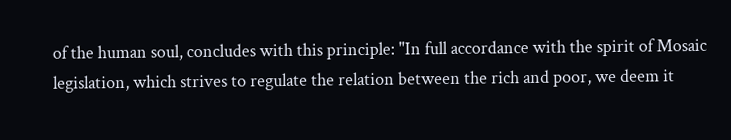of the human soul, concludes with this principle: "In full accordance with the spirit of Mosaic legislation, which strives to regulate the relation between the rich and poor, we deem it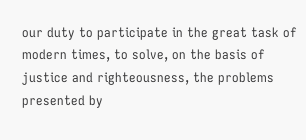our duty to participate in the great task of modern times, to solve, on the basis of justice and righteousness, the problems presented by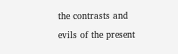the contrasts and evils of the present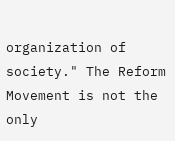organization of society." The Reform Movement is not the only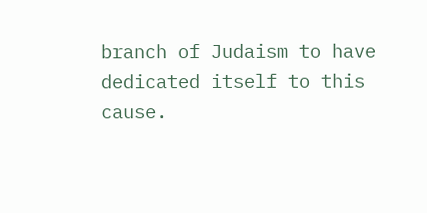branch of Judaism to have dedicated itself to this cause.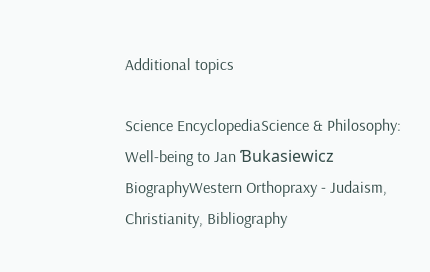Additional topics

Science EncyclopediaScience & Philosophy: Well-being to Jan Ɓukasiewicz BiographyWestern Orthopraxy - Judaism, Christianity, Bibliography